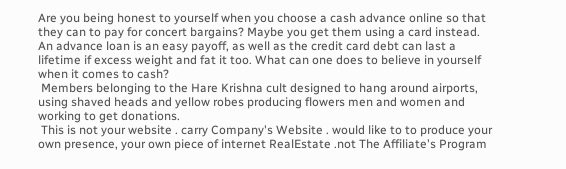Are you being honest to yourself when you choose a cash advance online so that they can to pay for concert bargains? Maybe you get them using a card instead. An advance loan is an easy payoff, as well as the credit card debt can last a lifetime if excess weight and fat it too. What can one does to believe in yourself when it comes to cash?
 Members belonging to the Hare Krishna cult designed to hang around airports, using shaved heads and yellow robes producing flowers men and women and working to get donations.
 This is not your website . carry Company's Website . would like to to produce your own presence, your own piece of internet RealEstate .not The Affiliate's Program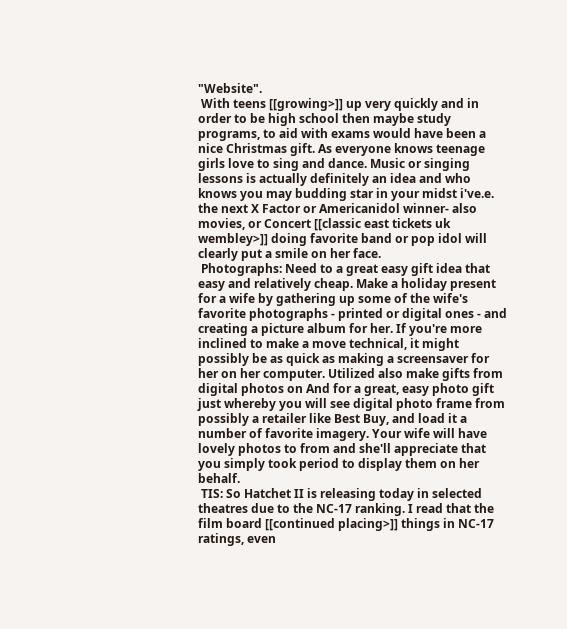"Website".
 With teens [[growing>]] up very quickly and in order to be high school then maybe study programs, to aid with exams would have been a nice Christmas gift. As everyone knows teenage girls love to sing and dance. Music or singing lessons is actually definitely an idea and who knows you may budding star in your midst i've.e. the next X Factor or Americanidol winner- also movies, or Concert [[classic east tickets uk wembley>]] doing favorite band or pop idol will clearly put a smile on her face.
 Photographs: Need to a great easy gift idea that easy and relatively cheap. Make a holiday present for a wife by gathering up some of the wife's favorite photographs - printed or digital ones - and creating a picture album for her. If you're more inclined to make a move technical, it might possibly be as quick as making a screensaver for her on her computer. Utilized also make gifts from digital photos on And for a great, easy photo gift just whereby you will see digital photo frame from possibly a retailer like Best Buy, and load it a number of favorite imagery. Your wife will have lovely photos to from and she'll appreciate that you simply took period to display them on her behalf.
 TIS: So Hatchet II is releasing today in selected theatres due to the NC-17 ranking. I read that the film board [[continued placing>]] things in NC-17 ratings, even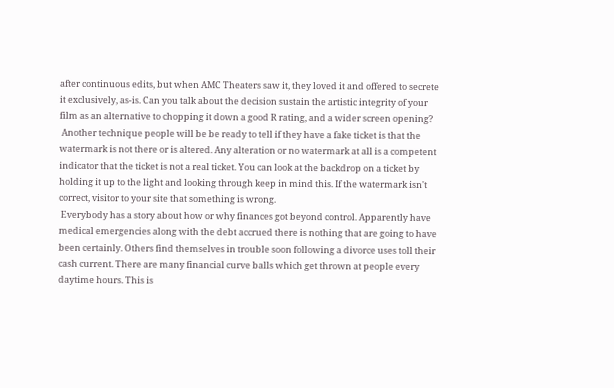after continuous edits, but when AMC Theaters saw it, they loved it and offered to secrete it exclusively, as-is. Can you talk about the decision sustain the artistic integrity of your film as an alternative to chopping it down a good R rating, and a wider screen opening?
 Another technique people will be be ready to tell if they have a fake ticket is that the watermark is not there or is altered. Any alteration or no watermark at all is a competent indicator that the ticket is not a real ticket. You can look at the backdrop on a ticket by holding it up to the light and looking through keep in mind this. If the watermark isn't correct, visitor to your site that something is wrong.
 Everybody has a story about how or why finances got beyond control. Apparently have medical emergencies along with the debt accrued there is nothing that are going to have been certainly. Others find themselves in trouble soon following a divorce uses toll their cash current. There are many financial curve balls which get thrown at people every daytime hours. This is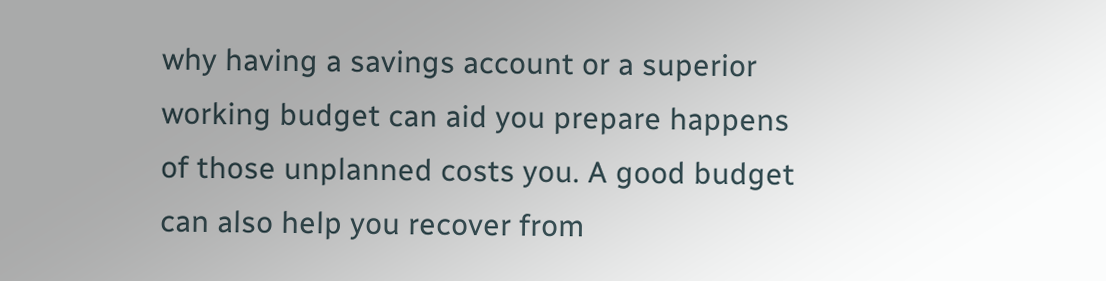why having a savings account or a superior working budget can aid you prepare happens of those unplanned costs you. A good budget can also help you recover from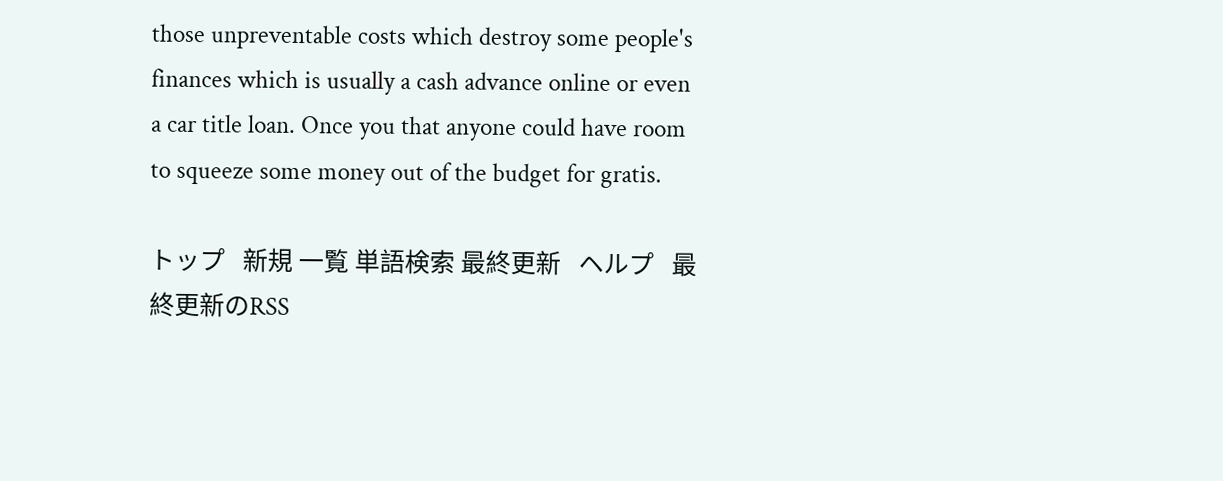those unpreventable costs which destroy some people's finances which is usually a cash advance online or even a car title loan. Once you that anyone could have room to squeeze some money out of the budget for gratis.

トップ   新規 一覧 単語検索 最終更新   ヘルプ   最終更新のRSS